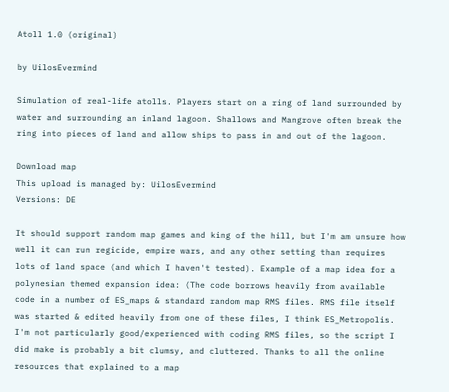Atoll 1.0 (original)

by UilosEvermind

Simulation of real-life atolls. Players start on a ring of land surrounded by water and surrounding an inland lagoon. Shallows and Mangrove often break the ring into pieces of land and allow ships to pass in and out of the lagoon.

Download map
This upload is managed by: UilosEvermind
Versions: DE

It should support random map games and king of the hill, but I'm am unsure how well it can run regicide, empire wars, and any other setting than requires lots of land space (and which I haven't tested). Example of a map idea for a polynesian themed expansion idea: (The code borrows heavily from available code in a number of ES_maps & standard random map RMS files. RMS file itself was started & edited heavily from one of these files, I think ES_Metropolis. I'm not particularly good/experienced with coding RMS files, so the script I did make is probably a bit clumsy, and cluttered. Thanks to all the online resources that explained to a map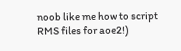noob like me how to script RMS files for aoe2!)